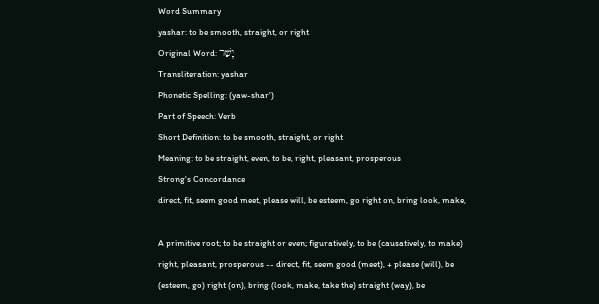Word Summary
yashar: to be smooth, straight, or right
Original Word: יָשַׁר
Transliteration: yashar
Phonetic Spelling: (yaw-shar')
Part of Speech: Verb
Short Definition: to be smooth, straight, or right
Meaning: to be straight, even, to be, right, pleasant, prosperous
Strong's Concordance
direct, fit, seem good meet, please will, be esteem, go right on, bring look, make,

A primitive root; to be straight or even; figuratively, to be (causatively, to make) right, pleasant, prosperous -- direct, fit, seem good (meet), + please (will), be (esteem, go) right (on), bring (look, make, take the) straight (way), be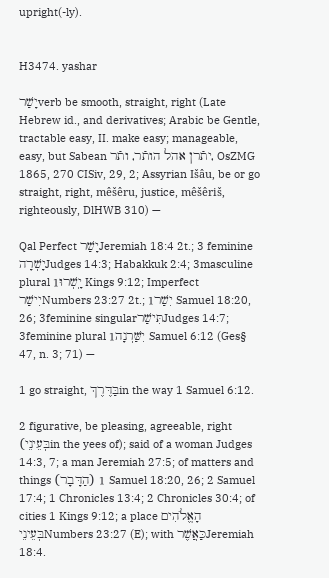upright(-ly).


H3474. yashar

יָשַׁרverb be smooth, straight, right (Late Hebrew id., and derivatives; Arabic be Gentle, tractable easy, II. make easy; manageable, easy, but Sabean יתֿרן אהל הותֿר, ותֿר, OsZMG 1865, 270 CISiv, 29, 2; Assyrian Išâu, be or go straight, right, mêšêru, justice, mêšêriš, righteously, DlHWB 310) —

Qal Perfect יָשַׁרJeremiah 18:4 2t.; 3 feminine יָשְׁרָהJudges 14:3; Habakkuk 2:4; 3masculine plural יָֽשְׁרוּ1 Kings 9:12; Imperfect יִישַׁרNumbers 23:27 2t.; יִשַׁר1 Samuel 18:20, 26; 3feminine singularתִּישַׁרJudges 14:7; 3feminine plural יִשַּׁרְנָה1 Samuel 6:12 (Ges§ 47, n. 3; 71) —

1 go straight, בַּדֶּרֶךְin the way 1 Samuel 6:12.

2 figurative, be pleasing, agreeable, right (בְּעֵינֵיin the yees of); said of a woman Judges 14:3, 7; a man Jeremiah 27:5; of matters and things (הַדָּבָר) 1 Samuel 18:20, 26; 2 Samuel 17:4; 1 Chronicles 13:4; 2 Chronicles 30:4; of cities 1 Kings 9:12; a place הָאֱלֹהִים בְּעֵינֵיNumbers 23:27 (E); with כַּאֲשֶׁרJeremiah 18:4.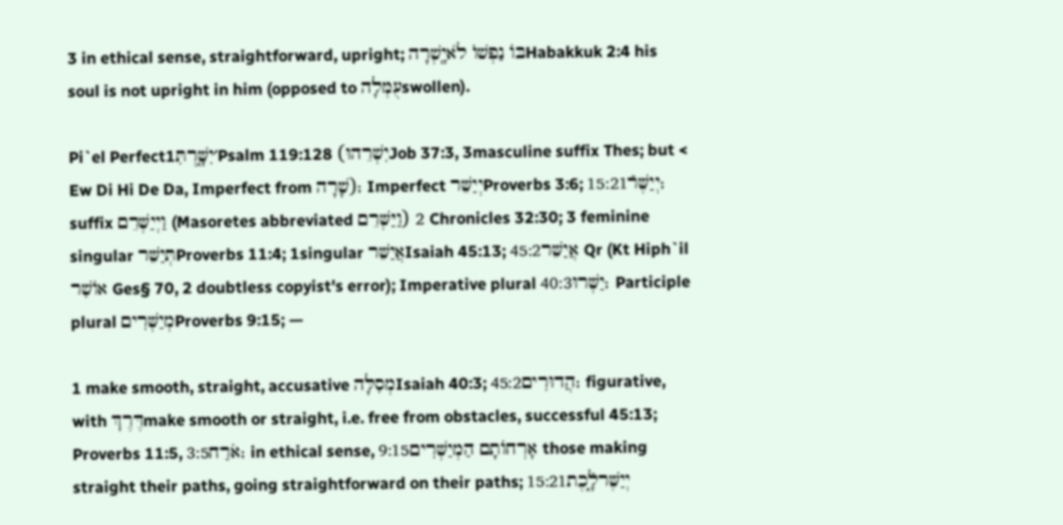3 in ethical sense, straightforward, upright; בּוֺ נַפְשׁוֺ לֹאיָֽשְׁרָהHabakkuk 2:4 his soul is not upright in him (opposed to עֻמְּלָהswollen).

Pi`el Perfect1׳יִשָּׁ֑רְתִּPsalm 119:128 (יִשְׁרֵהוּJob 37:3, 3masculine suffix Thes; but < Ew Di Hi De Da, Imperfect from שָׁרָה); Imperfect יְיַשֵּׁרProverbs 3:6; יְיַשֶּׁרֿ15:21; suffix וַיְיַשְּׁרֵם (Masoretes abbreviated וַיַּשְּׁרֵם) 2 Chronicles 32:30; 3 feminine singular תְּיַשֵּׁרProverbs 11:4; 1singular אֲיַשֵּׁרIsaiah 45:13; אֲיַשֵּׁר45:2 Qr (Kt Hiph`il אוֺשִׁר Ges§ 70, 2 doubtless copyist's error); Imperative plural יַשְּׁרוּ40:3; Participle plural מְיַשְּׁרִיםProverbs 9:15; —

1 make smooth, straight, accusative מְסִלָּהIsaiah 40:3; הֲדוּרִים45:2; figurative, with דֶּרֶךְmake smooth or straight, i.e. free from obstacles, successful 45:13; Proverbs 11:5, אֹרַח3:5; in ethical sense, אָרְחוֺתָם הַמְיַשְּׁרִים9:15 those making straight their paths, going straightforward on their paths; יְיַשֶּׁרלָֿ֑כֶת15:21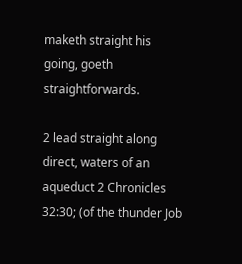maketh straight his going, goeth straightforwards.

2 lead straight along direct, waters of an aqueduct 2 Chronicles 32:30; (of the thunder Job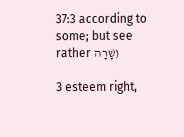37:3 according to some; but see rather שָׁרָה)

3 esteem right,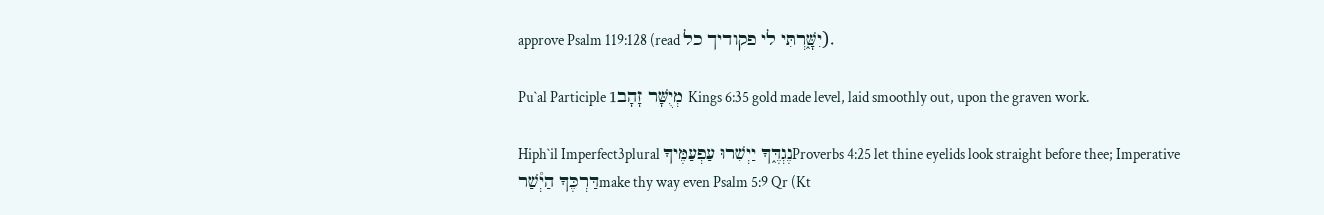approve Psalm 119:128 (read יִשָּׁ֑רְתִּי לי פקודיך כל).

Pu`al Participle מְיֻשָּׁר זָהָב1 Kings 6:35 gold made level, laid smoothly out, upon the graven work.

Hiph`il Imperfect3plural נֶגְדֶּ֑ךָ יַיְשִׁרוּ עַפְעַמֶּיךָProverbs 4:25 let thine eyelids look straight before thee; Imperative דַּרְכֶּךָ הַיְ֯שַׁרmake thy way even Psalm 5:9 Qr (Kt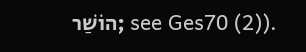הוֺשַׁר; see Ges70 (2)).